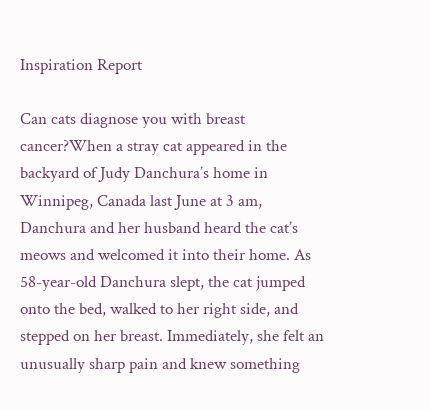Inspiration Report

Can cats diagnose you with breast cancer?When a stray cat appeared in the backyard of Judy Danchura’s home in Winnipeg, Canada last June at 3 am, Danchura and her husband heard the cat’s meows and welcomed it into their home. As 58-year-old Danchura slept, the cat jumped onto the bed, walked to her right side, and stepped on her breast. Immediately, she felt an unusually sharp pain and knew something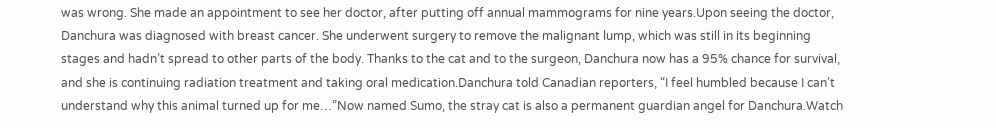was wrong. She made an appointment to see her doctor, after putting off annual mammograms for nine years.Upon seeing the doctor, Danchura was diagnosed with breast cancer. She underwent surgery to remove the malignant lump, which was still in its beginning stages and hadn’t spread to other parts of the body. Thanks to the cat and to the surgeon, Danchura now has a 95% chance for survival, and she is continuing radiation treatment and taking oral medication.Danchura told Canadian reporters, “I feel humbled because I can’t understand why this animal turned up for me…”Now named Sumo, the stray cat is also a permanent guardian angel for Danchura.Watch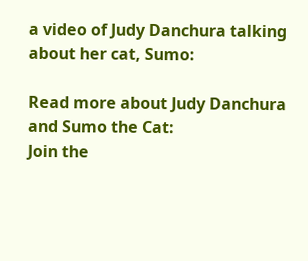a video of Judy Danchura talking about her cat, Sumo:

Read more about Judy Danchura and Sumo the Cat:
Join the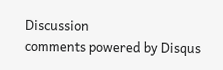Discussion
comments powered by Disqus